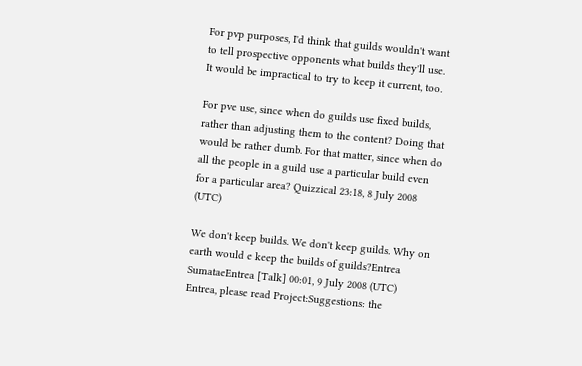For pvp purposes, I'd think that guilds wouldn't want to tell prospective opponents what builds they'll use. It would be impractical to try to keep it current, too.

For pve use, since when do guilds use fixed builds, rather than adjusting them to the content? Doing that would be rather dumb. For that matter, since when do all the people in a guild use a particular build even for a particular area? Quizzical 23:18, 8 July 2008 (UTC)

We don't keep builds. We don't keep guilds. Why on earth would e keep the builds of guilds?Entrea SumataeEntrea [Talk] 00:01, 9 July 2008 (UTC)
Entrea, please read Project:Suggestions: the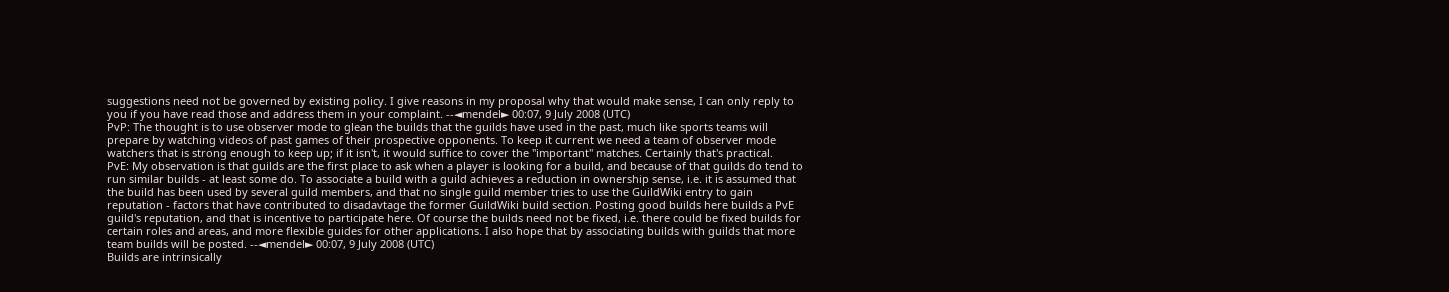suggestions need not be governed by existing policy. I give reasons in my proposal why that would make sense, I can only reply to you if you have read those and address them in your complaint. --◄mendel► 00:07, 9 July 2008 (UTC)
PvP: The thought is to use observer mode to glean the builds that the guilds have used in the past, much like sports teams will prepare by watching videos of past games of their prospective opponents. To keep it current we need a team of observer mode watchers that is strong enough to keep up; if it isn't, it would suffice to cover the "important" matches. Certainly that's practical.
PvE: My observation is that guilds are the first place to ask when a player is looking for a build, and because of that guilds do tend to run similar builds - at least some do. To associate a build with a guild achieves a reduction in ownership sense, i.e. it is assumed that the build has been used by several guild members, and that no single guild member tries to use the GuildWiki entry to gain reputation - factors that have contributed to disadavtage the former GuildWiki build section. Posting good builds here builds a PvE guild's reputation, and that is incentive to participate here. Of course the builds need not be fixed, i.e. there could be fixed builds for certain roles and areas, and more flexible guides for other applications. I also hope that by associating builds with guilds that more team builds will be posted. --◄mendel► 00:07, 9 July 2008 (UTC)
Builds are intrinsically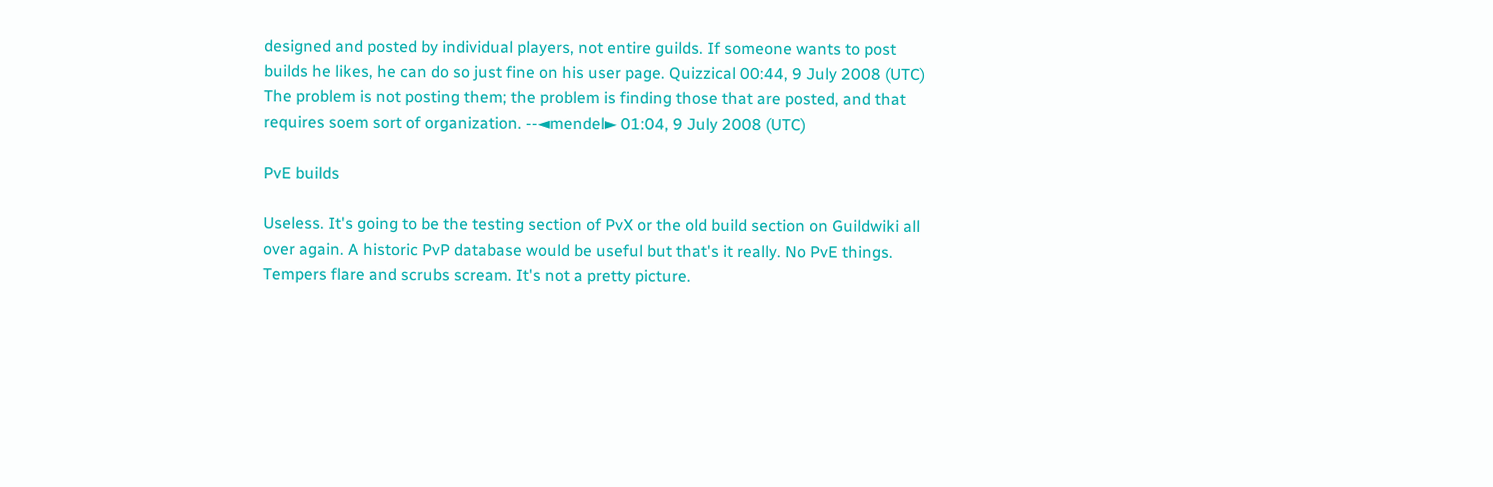designed and posted by individual players, not entire guilds. If someone wants to post builds he likes, he can do so just fine on his user page. Quizzical 00:44, 9 July 2008 (UTC)
The problem is not posting them; the problem is finding those that are posted, and that requires soem sort of organization. --◄mendel► 01:04, 9 July 2008 (UTC)

PvE builds

Useless. It's going to be the testing section of PvX or the old build section on Guildwiki all over again. A historic PvP database would be useful but that's it really. No PvE things. Tempers flare and scrubs scream. It's not a pretty picture.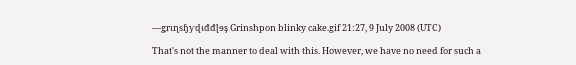—ǥrɩɳsɧƴɖɩđđɭɘş Grinshpon blinky cake.gif 21:27, 9 July 2008 (UTC)

That's not the manner to deal with this. However, we have no need for such a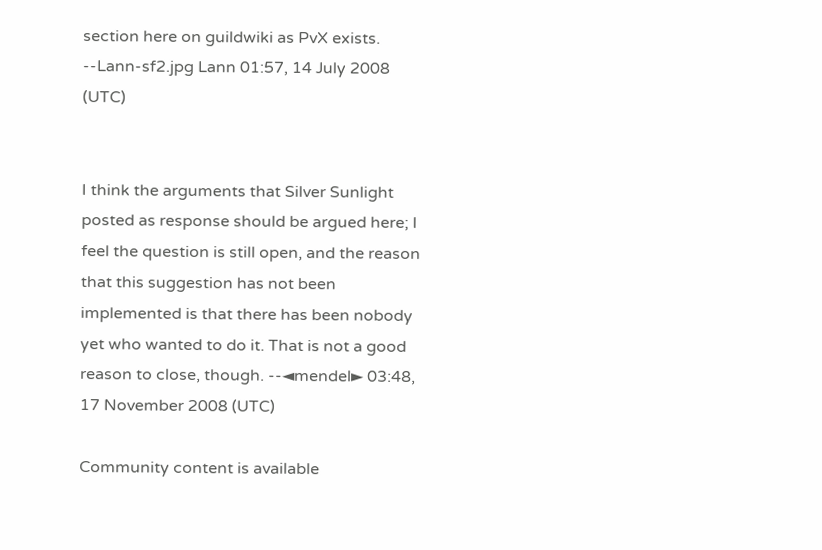section here on guildwiki as PvX exists. --Lann-sf2.jpg Lann 01:57, 14 July 2008 (UTC)


I think the arguments that Silver Sunlight posted as response should be argued here; I feel the question is still open, and the reason that this suggestion has not been implemented is that there has been nobody yet who wanted to do it. That is not a good reason to close, though. --◄mendel► 03:48, 17 November 2008 (UTC)

Community content is available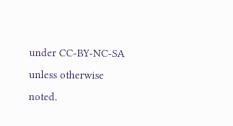under CC-BY-NC-SA unless otherwise noted.